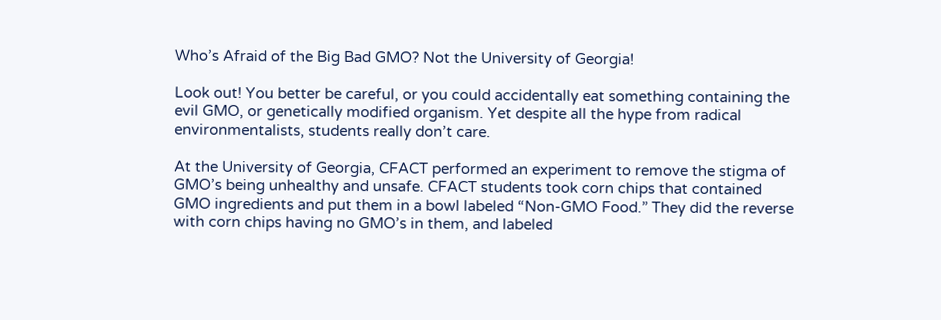Who’s Afraid of the Big Bad GMO? Not the University of Georgia!

Look out! You better be careful, or you could accidentally eat something containing the evil GMO, or genetically modified organism. Yet despite all the hype from radical environmentalists, students really don’t care.

At the University of Georgia, CFACT performed an experiment to remove the stigma of GMO’s being unhealthy and unsafe. CFACT students took corn chips that contained GMO ingredients and put them in a bowl labeled “Non-GMO Food.” They did the reverse with corn chips having no GMO’s in them, and labeled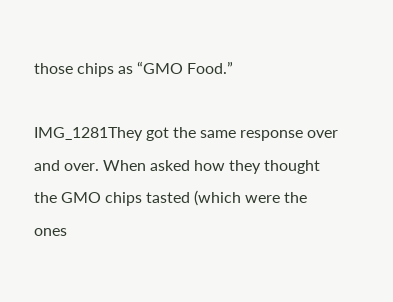those chips as “GMO Food.”

IMG_1281They got the same response over and over. When asked how they thought the GMO chips tasted (which were the ones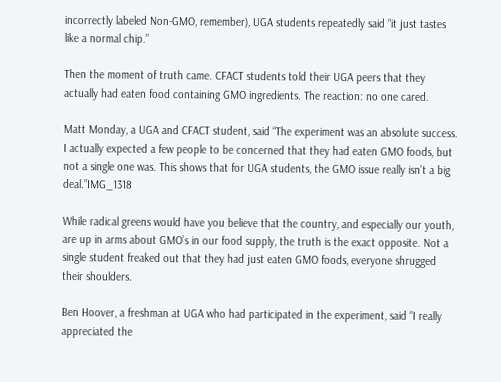incorrectly labeled Non-GMO, remember), UGA students repeatedly said “it just tastes like a normal chip.”

Then the moment of truth came. CFACT students told their UGA peers that they actually had eaten food containing GMO ingredients. The reaction: no one cared.

Matt Monday, a UGA and CFACT student, said “The experiment was an absolute success. I actually expected a few people to be concerned that they had eaten GMO foods, but not a single one was. This shows that for UGA students, the GMO issue really isn’t a big deal.”IMG_1318

While radical greens would have you believe that the country, and especially our youth, are up in arms about GMO’s in our food supply, the truth is the exact opposite. Not a single student freaked out that they had just eaten GMO foods, everyone shrugged their shoulders.

Ben Hoover, a freshman at UGA who had participated in the experiment, said “I really appreciated the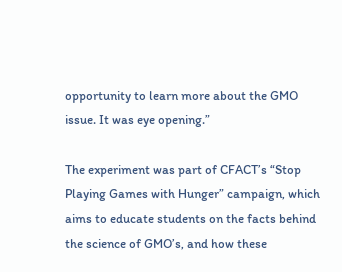opportunity to learn more about the GMO issue. It was eye opening.”

The experiment was part of CFACT’s “Stop Playing Games with Hunger” campaign, which aims to educate students on the facts behind the science of GMO’s, and how these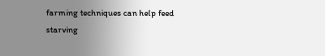farming techniques can help feed starving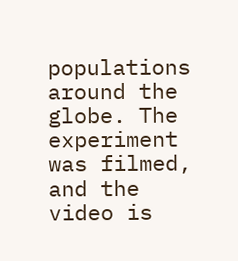populations around the globe. The experiment was filmed, and the video is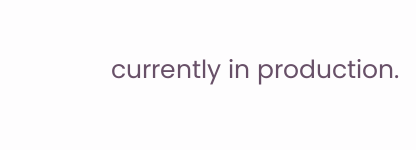currently in production.